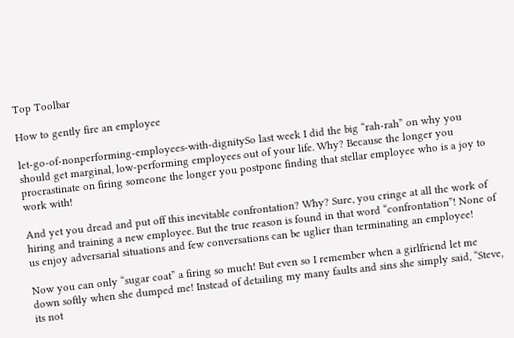Top Toolbar

How to gently fire an employee

let-go-of-nonperforming-employees-with-dignitySo last week I did the big “rah-rah” on why you should get marginal, low-performing employees out of your life. Why? Because the longer you procrastinate on firing someone the longer you postpone finding that stellar employee who is a joy to work with!

And yet you dread and put off this inevitable confrontation? Why? Sure, you cringe at all the work of hiring and training a new employee. But the true reason is found in that word “confrontation”! None of us enjoy adversarial situations and few conversations can be uglier than terminating an employee!

Now you can only “sugar coat” a firing so much! But even so I remember when a girlfriend let me down softly when she dumped me! Instead of detailing my many faults and sins she simply said, “Steve, its not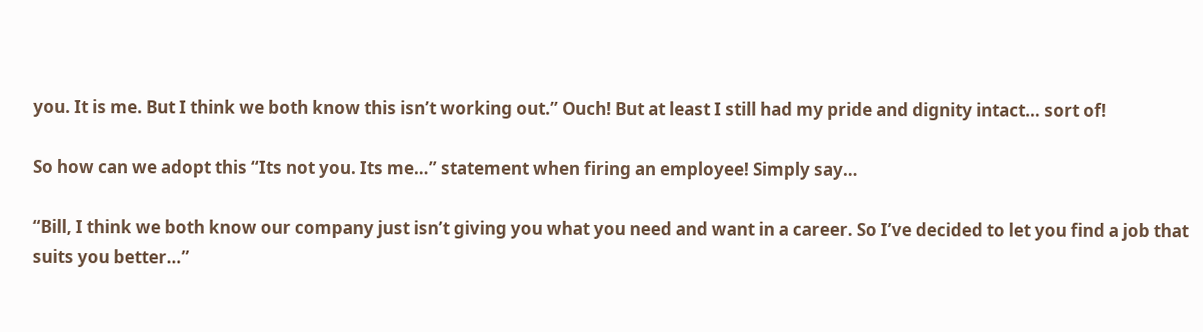you. It is me. But I think we both know this isn’t working out.” Ouch! But at least I still had my pride and dignity intact… sort of!

So how can we adopt this “Its not you. Its me…” statement when firing an employee! Simply say…

“Bill, I think we both know our company just isn’t giving you what you need and want in a career. So I’ve decided to let you find a job that suits you better…”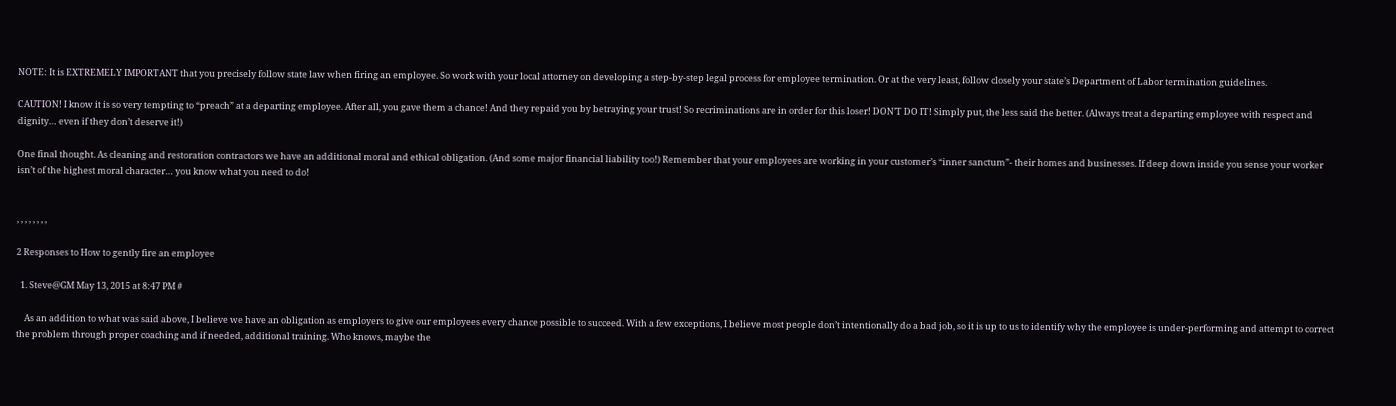NOTE: It is EXTREMELY IMPORTANT that you precisely follow state law when firing an employee. So work with your local attorney on developing a step-by-step legal process for employee termination. Or at the very least, follow closely your state’s Department of Labor termination guidelines.

CAUTION! I know it is so very tempting to “preach” at a departing employee. After all, you gave them a chance! And they repaid you by betraying your trust! So recriminations are in order for this loser! DON’T DO IT! Simply put, the less said the better. (Always treat a departing employee with respect and dignity… even if they don’t deserve it!)

One final thought. As cleaning and restoration contractors we have an additional moral and ethical obligation. (And some major financial liability too!) Remember that your employees are working in your customer’s “inner sanctum”- their homes and businesses. If deep down inside you sense your worker isn’t of the highest moral character… you know what you need to do!


, , , , , , , ,

2 Responses to How to gently fire an employee

  1. Steve@GM May 13, 2015 at 8:47 PM #

    As an addition to what was said above, I believe we have an obligation as employers to give our employees every chance possible to succeed. With a few exceptions, I believe most people don’t intentionally do a bad job, so it is up to us to identify why the employee is under-performing and attempt to correct the problem through proper coaching and if needed, additional training. Who knows, maybe the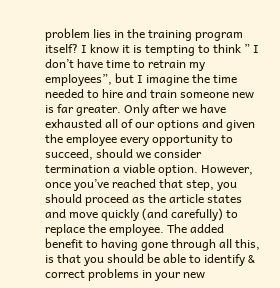problem lies in the training program itself? I know it is tempting to think ” I don’t have time to retrain my employees”, but I imagine the time needed to hire and train someone new is far greater. Only after we have exhausted all of our options and given the employee every opportunity to succeed, should we consider termination a viable option. However, once you’ve reached that step, you should proceed as the article states and move quickly (and carefully) to replace the employee. The added benefit to having gone through all this, is that you should be able to identify & correct problems in your new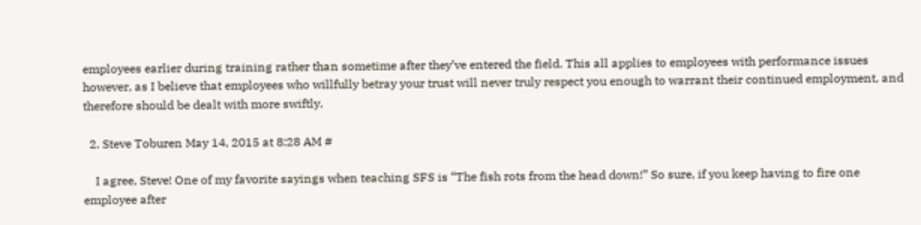employees earlier during training rather than sometime after they’ve entered the field. This all applies to employees with performance issues however, as I believe that employees who willfully betray your trust will never truly respect you enough to warrant their continued employment, and therefore should be dealt with more swiftly.

  2. Steve Toburen May 14, 2015 at 8:28 AM #

    I agree, Steve! One of my favorite sayings when teaching SFS is “The fish rots from the head down!” So sure, if you keep having to fire one employee after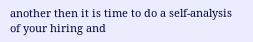another then it is time to do a self-analysis of your hiring and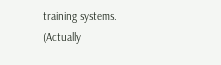training systems. (Actually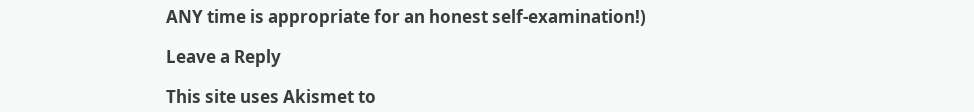ANY time is appropriate for an honest self-examination!)

Leave a Reply

This site uses Akismet to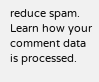reduce spam. Learn how your comment data is processed.